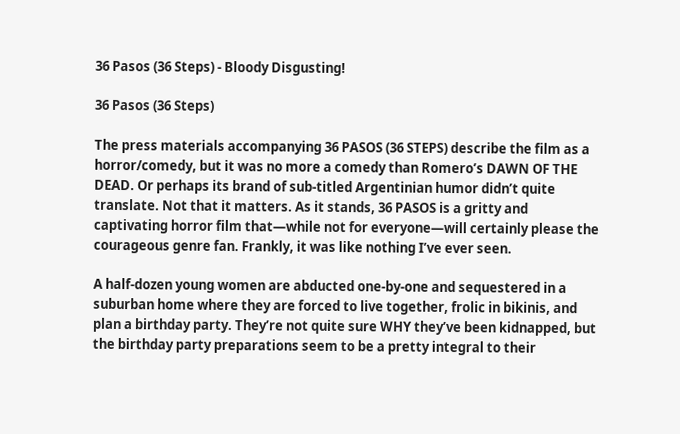36 Pasos (36 Steps) - Bloody Disgusting!

36 Pasos (36 Steps)

The press materials accompanying 36 PASOS (36 STEPS) describe the film as a horror/comedy, but it was no more a comedy than Romero’s DAWN OF THE DEAD. Or perhaps its brand of sub-titled Argentinian humor didn’t quite translate. Not that it matters. As it stands, 36 PASOS is a gritty and captivating horror film that—while not for everyone—will certainly please the courageous genre fan. Frankly, it was like nothing I’ve ever seen.

A half-dozen young women are abducted one-by-one and sequestered in a suburban home where they are forced to live together, frolic in bikinis, and plan a birthday party. They’re not quite sure WHY they’ve been kidnapped, but the birthday party preparations seem to be a pretty integral to their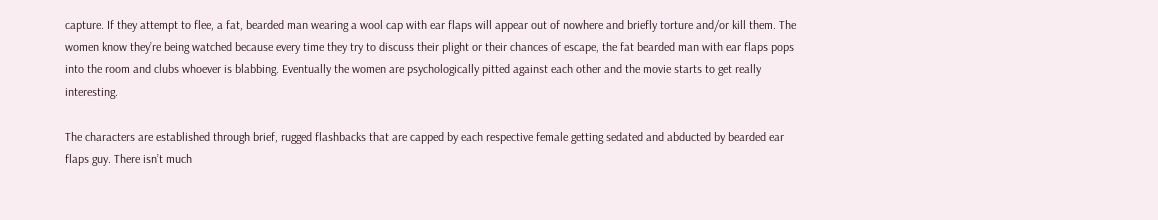capture. If they attempt to flee, a fat, bearded man wearing a wool cap with ear flaps will appear out of nowhere and briefly torture and/or kill them. The women know they’re being watched because every time they try to discuss their plight or their chances of escape, the fat bearded man with ear flaps pops into the room and clubs whoever is blabbing. Eventually the women are psychologically pitted against each other and the movie starts to get really interesting.

The characters are established through brief, rugged flashbacks that are capped by each respective female getting sedated and abducted by bearded ear flaps guy. There isn’t much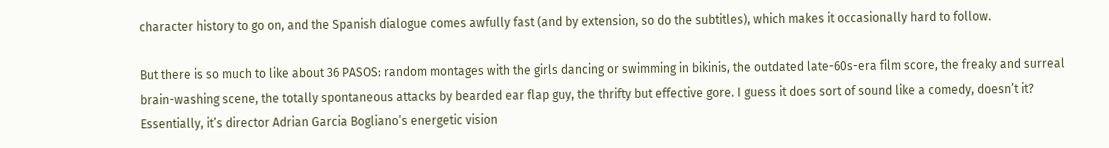character history to go on, and the Spanish dialogue comes awfully fast (and by extension, so do the subtitles), which makes it occasionally hard to follow.

But there is so much to like about 36 PASOS: random montages with the girls dancing or swimming in bikinis, the outdated late-60s-era film score, the freaky and surreal brain-washing scene, the totally spontaneous attacks by bearded ear flap guy, the thrifty but effective gore. I guess it does sort of sound like a comedy, doesn’t it? Essentially, it’s director Adrian Garcia Bogliano’s energetic vision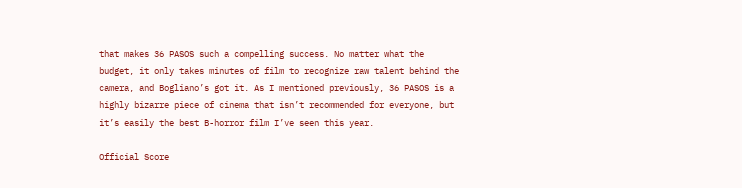that makes 36 PASOS such a compelling success. No matter what the budget, it only takes minutes of film to recognize raw talent behind the camera, and Bogliano’s got it. As I mentioned previously, 36 PASOS is a highly bizarre piece of cinema that isn’t recommended for everyone, but it’s easily the best B-horror film I’ve seen this year.

Official Score